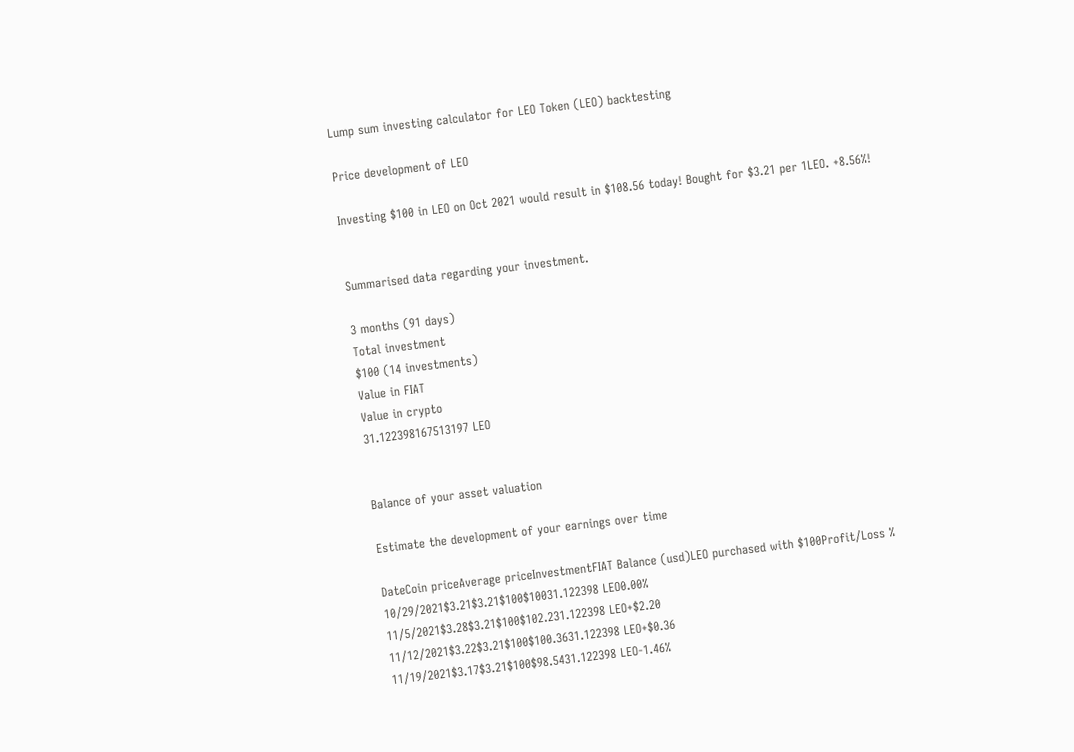Lump sum investing calculator for LEO Token (LEO) backtesting

Price development of LEO

Investing $100 in LEO on Oct 2021 would result in $108.56 today! Bought for $3.21 per 1LEO. +8.56%!


Summarised data regarding your investment.

3 months (91 days)
Total investment
$100 (14 investments)
Value in FIAT
Value in crypto
31.122398167513197 LEO


Balance of your asset valuation

Estimate the development of your earnings over time

DateCoin priceAverage priceInvestmentFIAT Balance (usd)LEO purchased with $100Profit/Loss %
10/29/2021$3.21$3.21$100$10031.122398 LEO0.00%
11/5/2021$3.28$3.21$100$102.231.122398 LEO+$2.20
11/12/2021$3.22$3.21$100$100.3631.122398 LEO+$0.36
11/19/2021$3.17$3.21$100$98.5431.122398 LEO-1.46%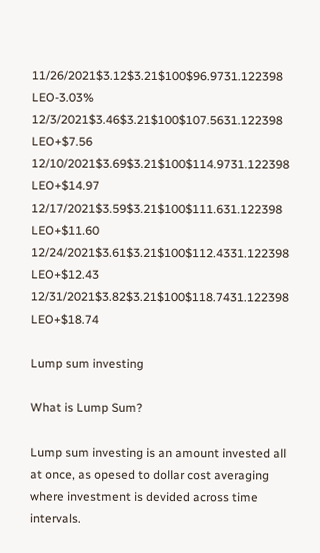11/26/2021$3.12$3.21$100$96.9731.122398 LEO-3.03%
12/3/2021$3.46$3.21$100$107.5631.122398 LEO+$7.56
12/10/2021$3.69$3.21$100$114.9731.122398 LEO+$14.97
12/17/2021$3.59$3.21$100$111.631.122398 LEO+$11.60
12/24/2021$3.61$3.21$100$112.4331.122398 LEO+$12.43
12/31/2021$3.82$3.21$100$118.7431.122398 LEO+$18.74

Lump sum investing

What is Lump Sum?

Lump sum investing is an amount invested all at once, as opesed to dollar cost averaging where investment is devided across time intervals.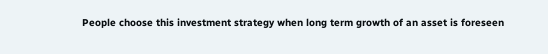People choose this investment strategy when long term growth of an asset is foreseen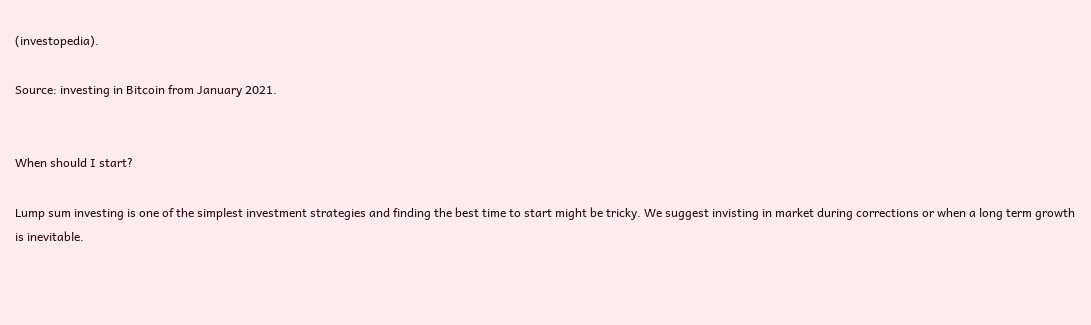(investopedia).

Source: investing in Bitcoin from January 2021.


When should I start?

Lump sum investing is one of the simplest investment strategies and finding the best time to start might be tricky. We suggest invisting in market during corrections or when a long term growth is inevitable.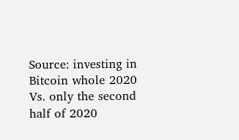Source: investing in Bitcoin whole 2020 Vs. only the second half of 2020